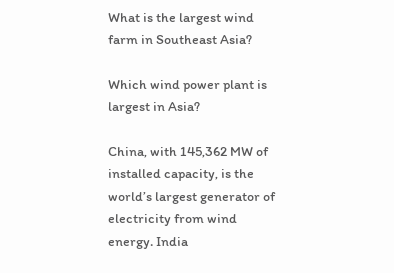What is the largest wind farm in Southeast Asia?

Which wind power plant is largest in Asia?

China, with 145,362 MW of installed capacity, is the world’s largest generator of electricity from wind energy. India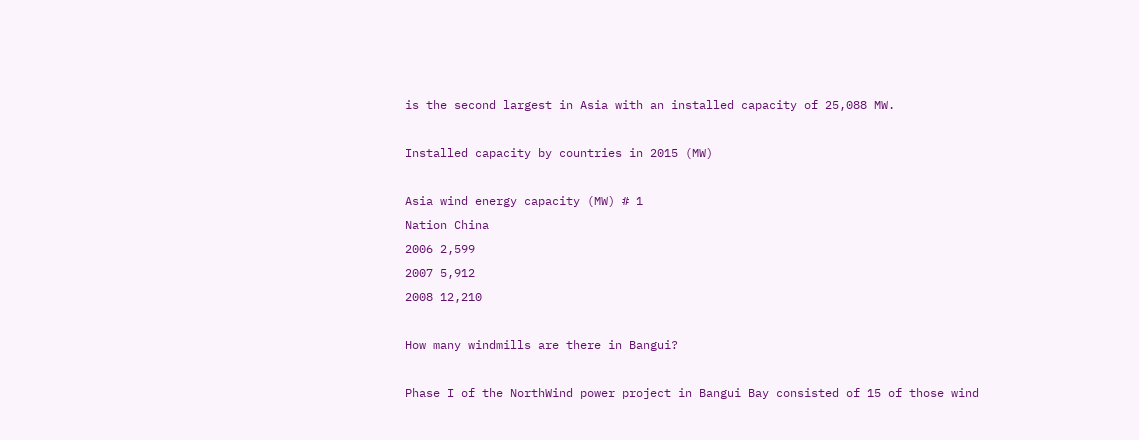is the second largest in Asia with an installed capacity of 25,088 MW.

Installed capacity by countries in 2015 (MW)

Asia wind energy capacity (MW) # 1
Nation China
2006 2,599
2007 5,912
2008 12,210

How many windmills are there in Bangui?

Phase I of the NorthWind power project in Bangui Bay consisted of 15 of those wind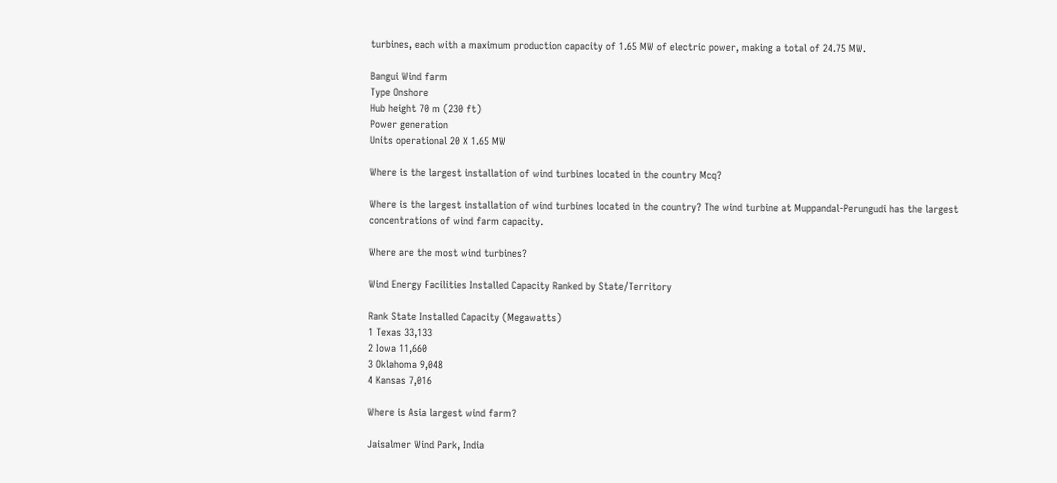turbines, each with a maximum production capacity of 1.65 MW of electric power, making a total of 24.75 MW.

Bangui Wind farm
Type Onshore
Hub height 70 m (230 ft)
Power generation
Units operational 20 X 1.65 MW

Where is the largest installation of wind turbines located in the country Mcq?

Where is the largest installation of wind turbines located in the country? The wind turbine at Muppandal-Perungudi has the largest concentrations of wind farm capacity.

Where are the most wind turbines?

Wind Energy Facilities Installed Capacity Ranked by State/Territory

Rank State Installed Capacity (Megawatts)
1 Texas 33,133
2 Iowa 11,660
3 Oklahoma 9,048
4 Kansas 7,016

Where is Asia largest wind farm?

Jaisalmer Wind Park, India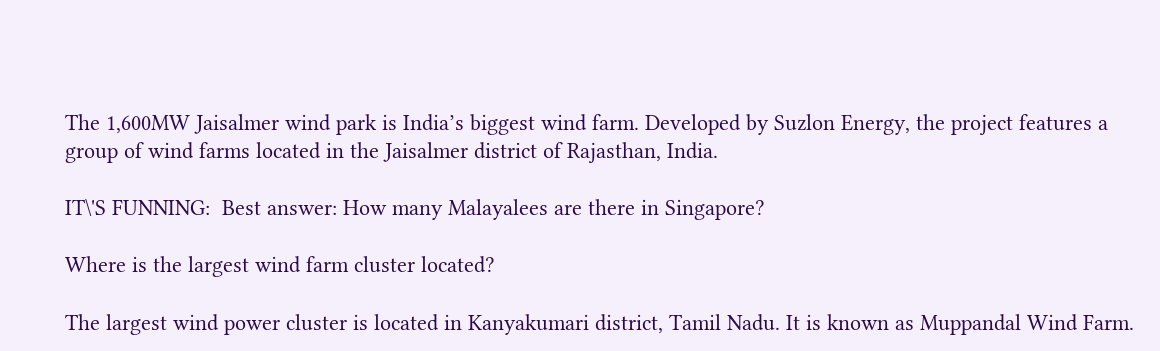The 1,600MW Jaisalmer wind park is India’s biggest wind farm. Developed by Suzlon Energy, the project features a group of wind farms located in the Jaisalmer district of Rajasthan, India.

IT\'S FUNNING:  Best answer: How many Malayalees are there in Singapore?

Where is the largest wind farm cluster located?

The largest wind power cluster is located in Kanyakumari district, Tamil Nadu. It is known as Muppandal Wind Farm.